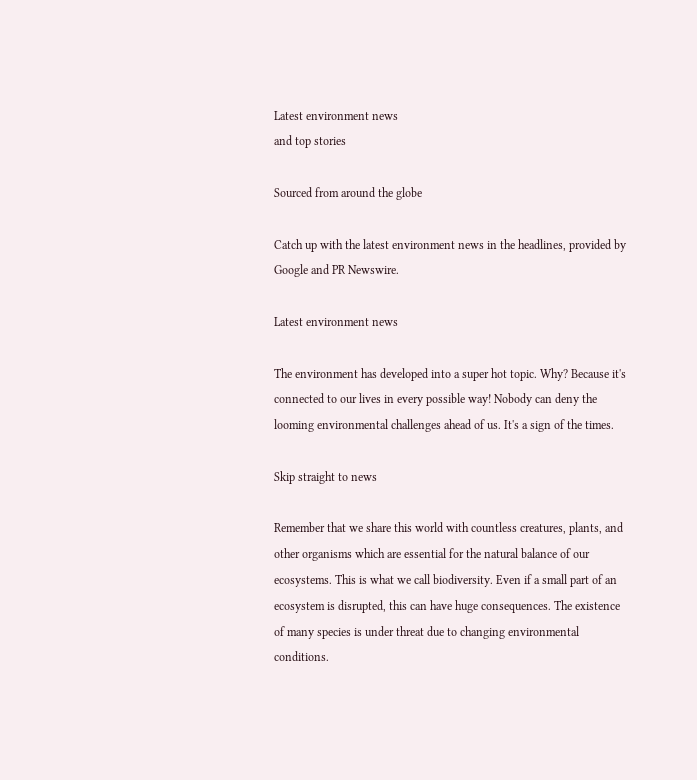Latest environment news
and top stories

Sourced from around the globe

Catch up with the latest environment news in the headlines, provided by Google and PR Newswire.

Latest environment news

The environment has developed into a super hot topic. Why? Because it's connected to our lives in every possible way! Nobody can deny the looming environmental challenges ahead of us. It's a sign of the times.

Skip straight to news

Remember that we share this world with countless creatures, plants, and other organisms which are essential for the natural balance of our ecosystems. This is what we call biodiversity. Even if a small part of an ecosystem is disrupted, this can have huge consequences. The existence of many species is under threat due to changing environmental conditions.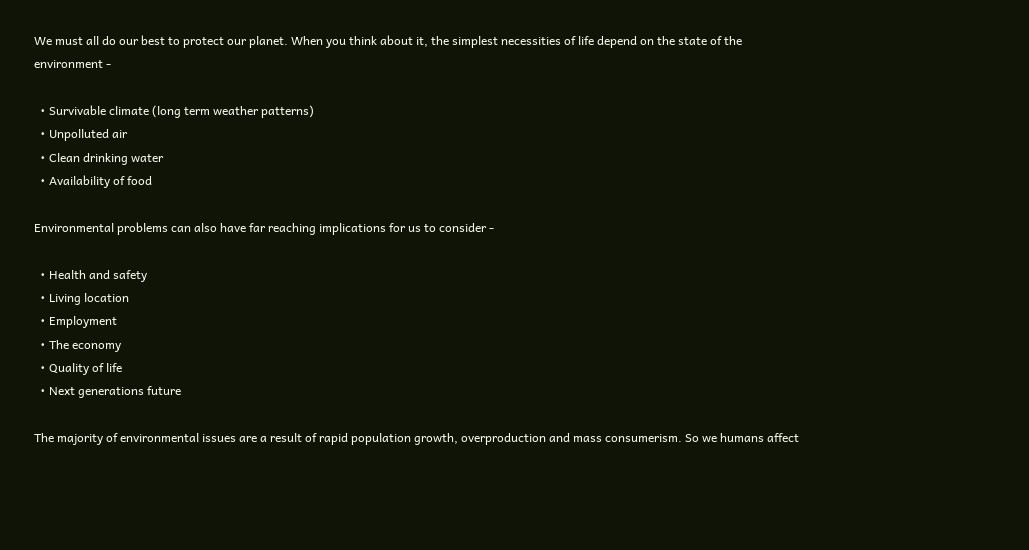We must all do our best to protect our planet. When you think about it, the simplest necessities of life depend on the state of the environment -

  • Survivable climate (long term weather patterns)
  • Unpolluted air
  • Clean drinking water
  • Availability of food

Environmental problems can also have far reaching implications for us to consider -

  • Health and safety
  • Living location
  • Employment
  • The economy
  • Quality of life
  • Next generations future

The majority of environmental issues are a result of rapid population growth, overproduction and mass consumerism. So we humans affect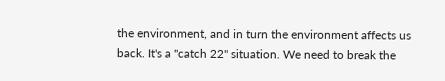the environment, and in turn the environment affects us back. It's a "catch 22" situation. We need to break the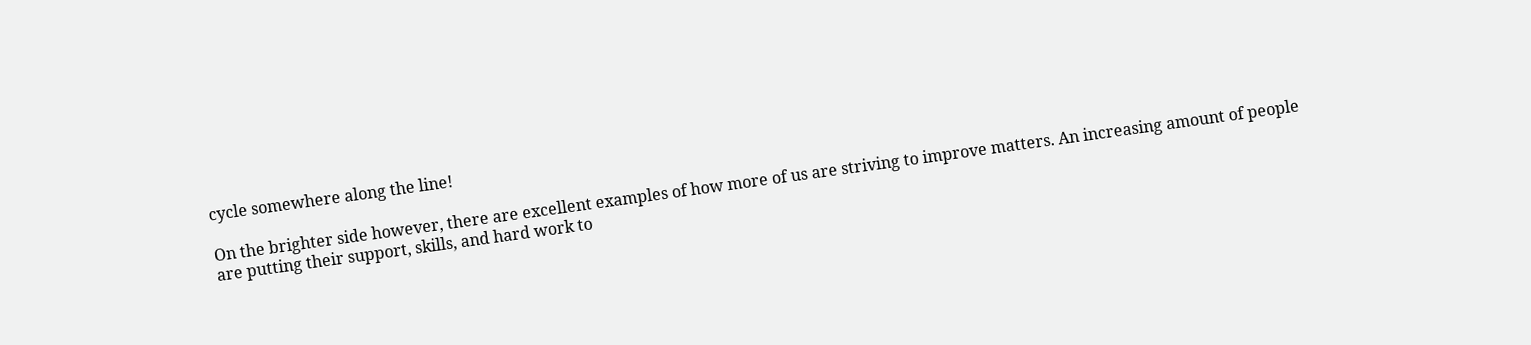cycle somewhere along the line!

On the brighter side however, there are excellent examples of how more of us are striving to improve matters. An increasing amount of people are putting their support, skills, and hard work to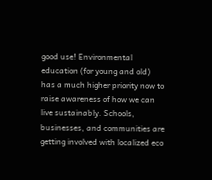good use! Environmental education (for young and old) has a much higher priority now to raise awareness of how we can live sustainably. Schools, businesses, and communities are getting involved with localized eco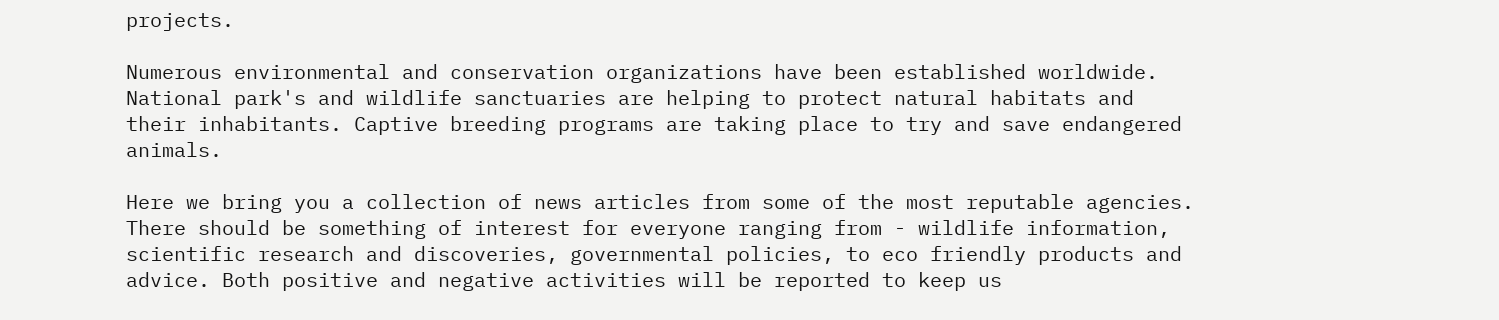projects.

Numerous environmental and conservation organizations have been established worldwide. National park's and wildlife sanctuaries are helping to protect natural habitats and their inhabitants. Captive breeding programs are taking place to try and save endangered animals.

Here we bring you a collection of news articles from some of the most reputable agencies. There should be something of interest for everyone ranging from - wildlife information, scientific research and discoveries, governmental policies, to eco friendly products and advice. Both positive and negative activities will be reported to keep us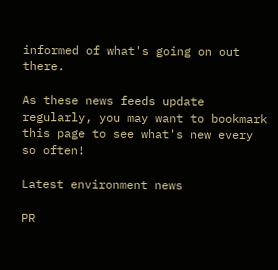informed of what's going on out there.

As these news feeds update regularly, you may want to bookmark this page to see what's new every so often!

Latest environment news

PR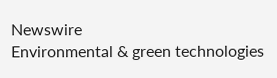Newswire
Environmental & green technologies